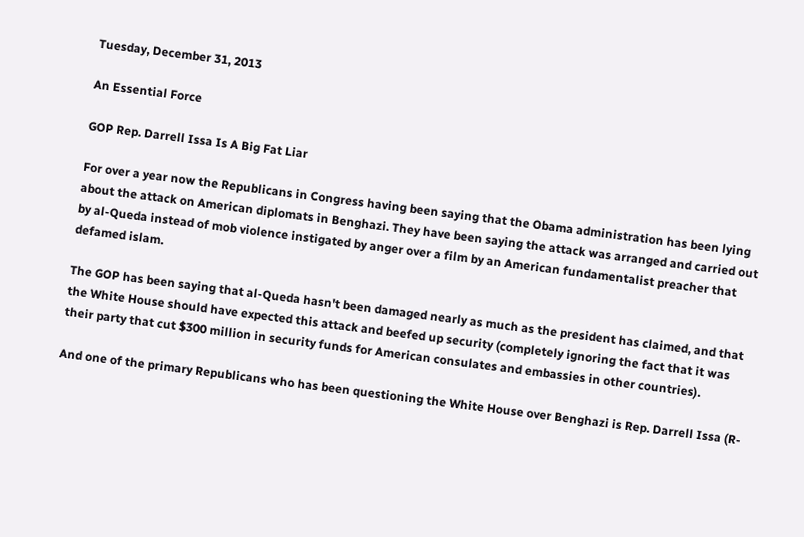Tuesday, December 31, 2013

An Essential Force

GOP Rep. Darrell Issa Is A Big Fat Liar

For over a year now the Republicans in Congress having been saying that the Obama administration has been lying about the attack on American diplomats in Benghazi. They have been saying the attack was arranged and carried out by al-Queda instead of mob violence instigated by anger over a film by an American fundamentalist preacher that defamed islam.

The GOP has been saying that al-Queda hasn't been damaged nearly as much as the president has claimed, and that the White House should have expected this attack and beefed up security (completely ignoring the fact that it was their party that cut $300 million in security funds for American consulates and embassies in other countries).

And one of the primary Republicans who has been questioning the White House over Benghazi is Rep. Darrell Issa (R-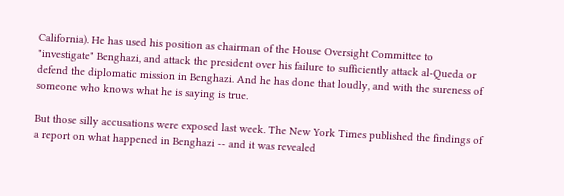California). He has used his position as chairman of the House Oversight Committee to "investigate" Benghazi, and attack the president over his failure to sufficiently attack al-Queda or defend the diplomatic mission in Benghazi. And he has done that loudly, and with the sureness of someone who knows what he is saying is true.

But those silly accusations were exposed last week. The New York Times published the findings of a report on what happened in Benghazi -- and it was revealed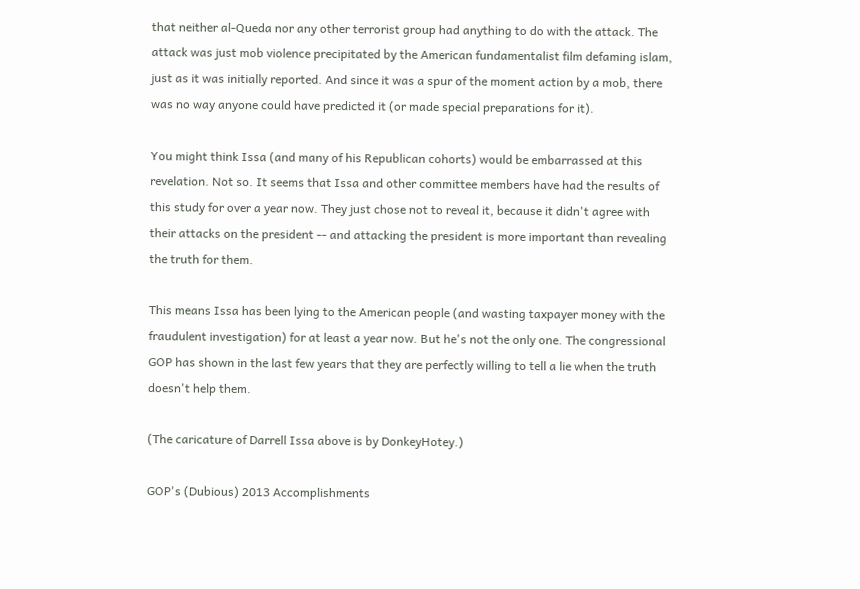that neither al-Queda nor any other terrorist group had anything to do with the attack. The attack was just mob violence precipitated by the American fundamentalist film defaming islam, just as it was initially reported. And since it was a spur of the moment action by a mob, there was no way anyone could have predicted it (or made special preparations for it).

You might think Issa (and many of his Republican cohorts) would be embarrassed at this revelation. Not so. It seems that Issa and other committee members have had the results of this study for over a year now. They just chose not to reveal it, because it didn't agree with their attacks on the president -- and attacking the president is more important than revealing the truth for them.

This means Issa has been lying to the American people (and wasting taxpayer money with the fraudulent investigation) for at least a year now. But he's not the only one. The congressional GOP has shown in the last few years that they are perfectly willing to tell a lie when the truth doesn't help them.

(The caricature of Darrell Issa above is by DonkeyHotey.)

GOP's (Dubious) 2013 Accomplishments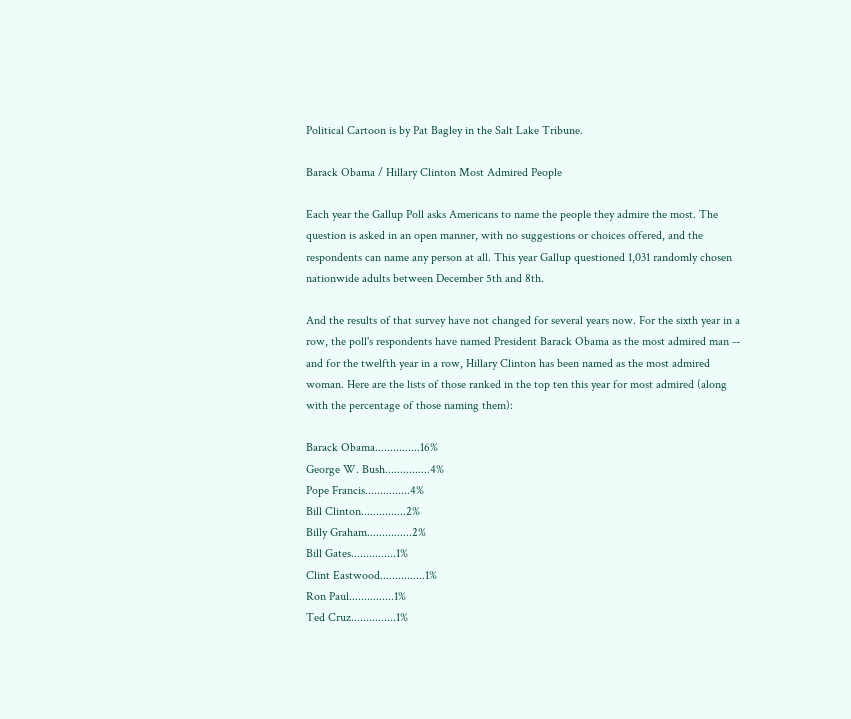Political Cartoon is by Pat Bagley in the Salt Lake Tribune.

Barack Obama / Hillary Clinton Most Admired People

Each year the Gallup Poll asks Americans to name the people they admire the most. The question is asked in an open manner, with no suggestions or choices offered, and the respondents can name any person at all. This year Gallup questioned 1,031 randomly chosen nationwide adults between December 5th and 8th.

And the results of that survey have not changed for several years now. For the sixth year in a row, the poll's respondents have named President Barack Obama as the most admired man -- and for the twelfth year in a row, Hillary Clinton has been named as the most admired woman. Here are the lists of those ranked in the top ten this year for most admired (along with the percentage of those naming them):

Barack Obama...............16%
George W. Bush...............4%
Pope Francis...............4%
Bill Clinton...............2%
Billy Graham...............2%
Bill Gates...............1%
Clint Eastwood...............1%
Ron Paul...............1%
Ted Cruz...............1%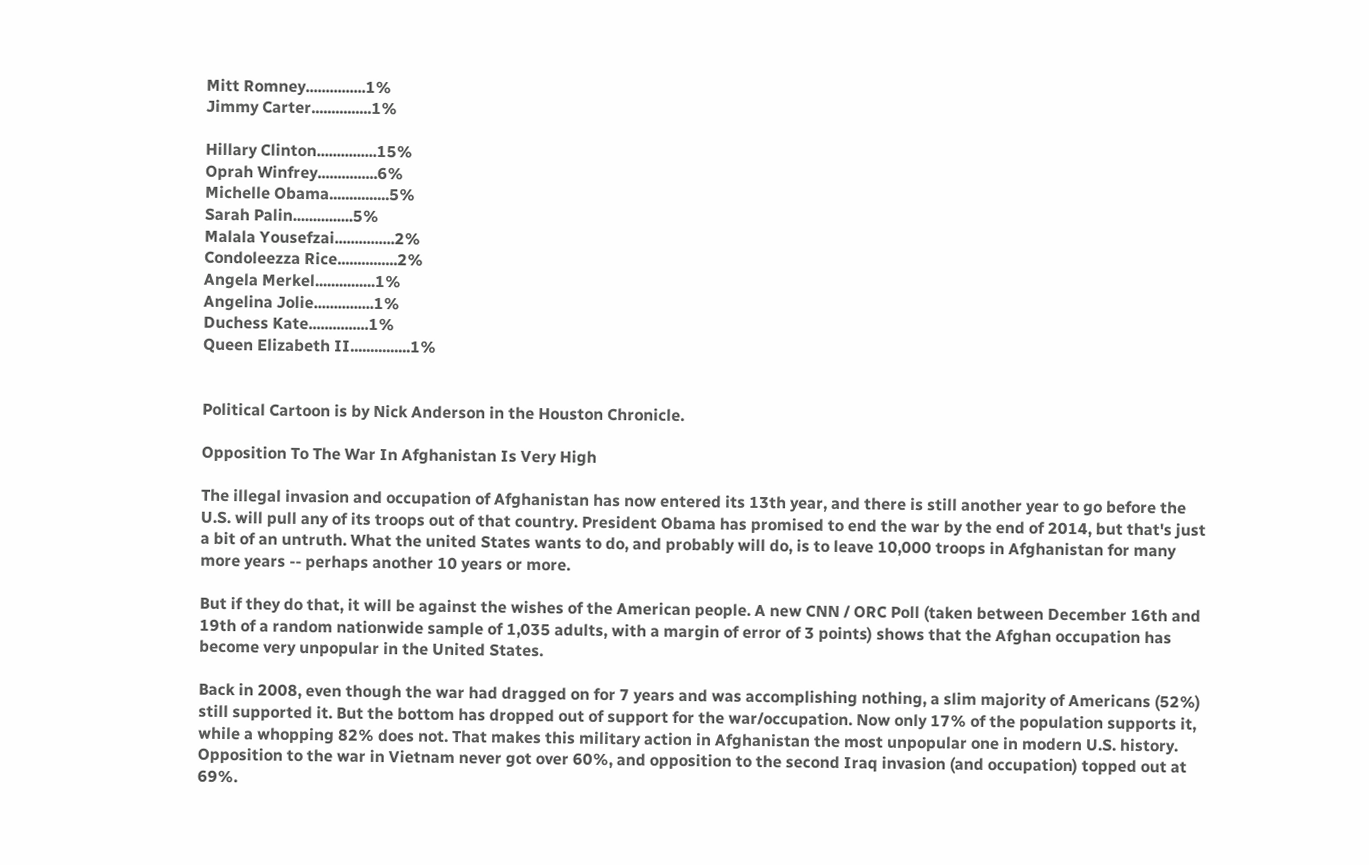Mitt Romney...............1%
Jimmy Carter...............1%

Hillary Clinton...............15%
Oprah Winfrey...............6%
Michelle Obama...............5%
Sarah Palin...............5%
Malala Yousefzai...............2%
Condoleezza Rice...............2%
Angela Merkel...............1%
Angelina Jolie...............1%
Duchess Kate...............1%
Queen Elizabeth II...............1%


Political Cartoon is by Nick Anderson in the Houston Chronicle.

Opposition To The War In Afghanistan Is Very High

The illegal invasion and occupation of Afghanistan has now entered its 13th year, and there is still another year to go before the U.S. will pull any of its troops out of that country. President Obama has promised to end the war by the end of 2014, but that's just a bit of an untruth. What the united States wants to do, and probably will do, is to leave 10,000 troops in Afghanistan for many more years -- perhaps another 10 years or more.

But if they do that, it will be against the wishes of the American people. A new CNN / ORC Poll (taken between December 16th and 19th of a random nationwide sample of 1,035 adults, with a margin of error of 3 points) shows that the Afghan occupation has become very unpopular in the United States.

Back in 2008, even though the war had dragged on for 7 years and was accomplishing nothing, a slim majority of Americans (52%) still supported it. But the bottom has dropped out of support for the war/occupation. Now only 17% of the population supports it, while a whopping 82% does not. That makes this military action in Afghanistan the most unpopular one in modern U.S. history. Opposition to the war in Vietnam never got over 60%, and opposition to the second Iraq invasion (and occupation) topped out at 69%.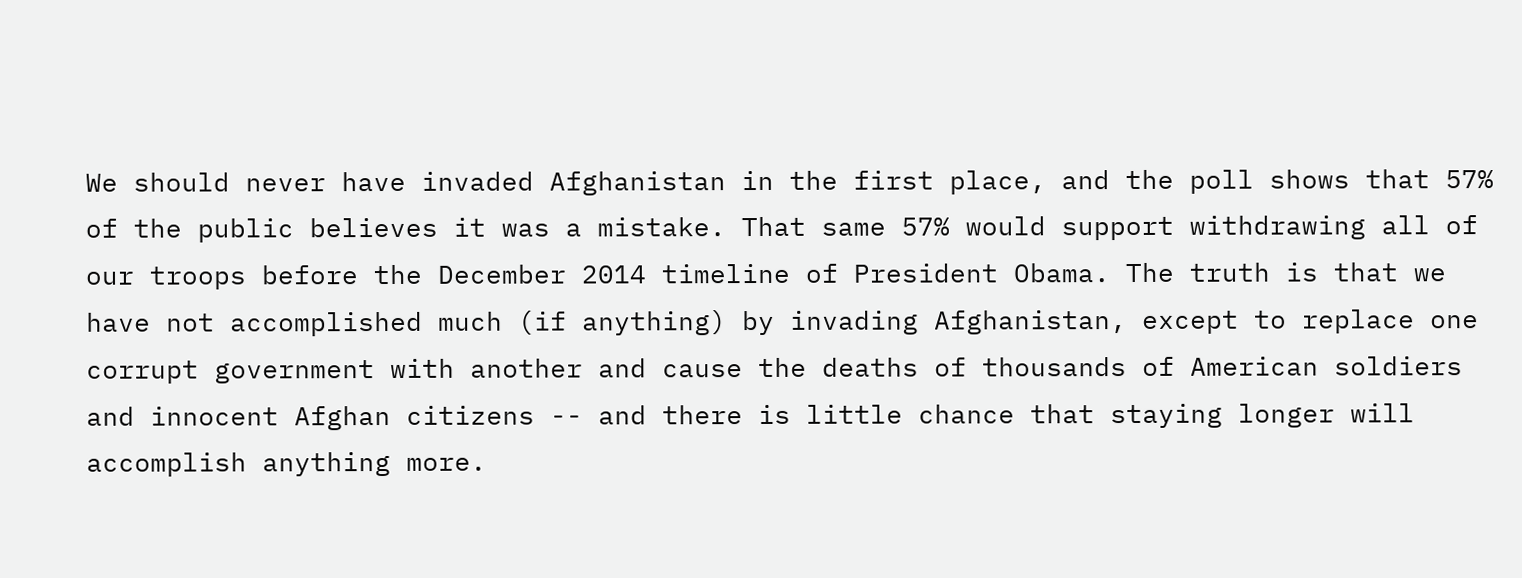We should never have invaded Afghanistan in the first place, and the poll shows that 57% of the public believes it was a mistake. That same 57% would support withdrawing all of our troops before the December 2014 timeline of President Obama. The truth is that we have not accomplished much (if anything) by invading Afghanistan, except to replace one corrupt government with another and cause the deaths of thousands of American soldiers and innocent Afghan citizens -- and there is little chance that staying longer will accomplish anything more.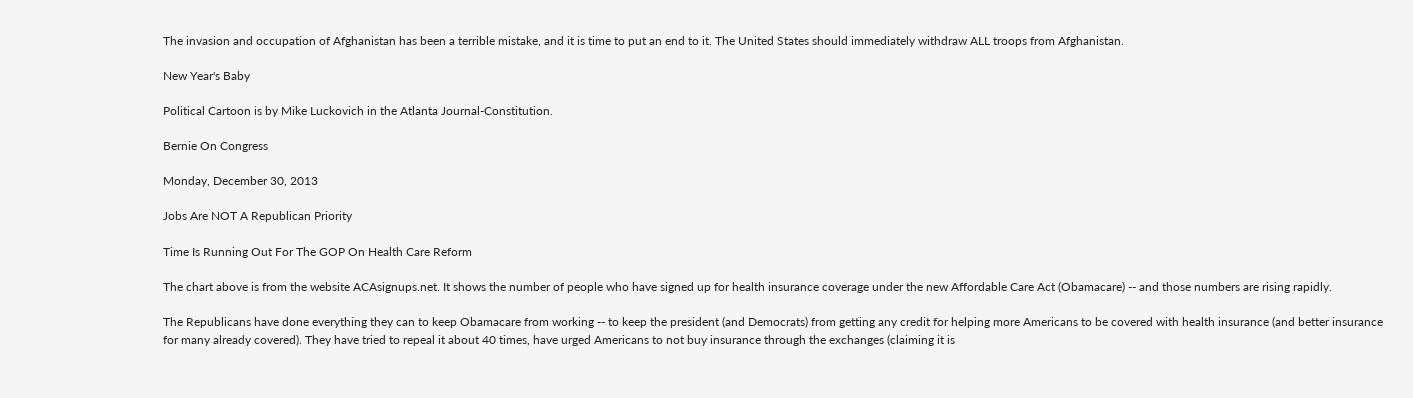The invasion and occupation of Afghanistan has been a terrible mistake, and it is time to put an end to it. The United States should immediately withdraw ALL troops from Afghanistan.

New Year's Baby

Political Cartoon is by Mike Luckovich in the Atlanta Journal-Constitution.

Bernie On Congress

Monday, December 30, 2013

Jobs Are NOT A Republican Priority

Time Is Running Out For The GOP On Health Care Reform

The chart above is from the website ACAsignups.net. It shows the number of people who have signed up for health insurance coverage under the new Affordable Care Act (Obamacare) -- and those numbers are rising rapidly.

The Republicans have done everything they can to keep Obamacare from working -- to keep the president (and Democrats) from getting any credit for helping more Americans to be covered with health insurance (and better insurance for many already covered). They have tried to repeal it about 40 times, have urged Americans to not buy insurance through the exchanges (claiming it is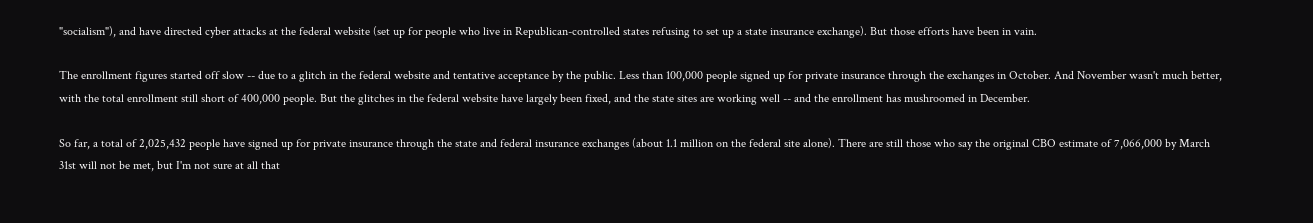"socialism"), and have directed cyber attacks at the federal website (set up for people who live in Republican-controlled states refusing to set up a state insurance exchange). But those efforts have been in vain.

The enrollment figures started off slow -- due to a glitch in the federal website and tentative acceptance by the public. Less than 100,000 people signed up for private insurance through the exchanges in October. And November wasn't much better, with the total enrollment still short of 400,000 people. But the glitches in the federal website have largely been fixed, and the state sites are working well -- and the enrollment has mushroomed in December.

So far, a total of 2,025,432 people have signed up for private insurance through the state and federal insurance exchanges (about 1.1 million on the federal site alone). There are still those who say the original CBO estimate of 7,066,000 by March 31st will not be met, but I'm not sure at all that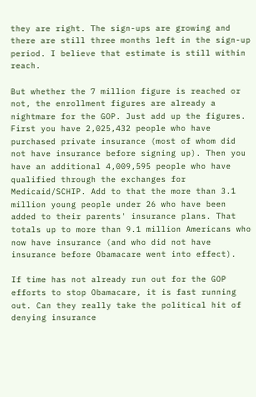they are right. The sign-ups are growing and there are still three months left in the sign-up period. I believe that estimate is still within reach.

But whether the 7 million figure is reached or not, the enrollment figures are already a nightmare for the GOP. Just add up the figures. First you have 2,025,432 people who have purchased private insurance (most of whom did not have insurance before signing up). Then you have an additional 4,009,595 people who have qualified through the exchanges for Medicaid/SCHIP. Add to that the more than 3.1 million young people under 26 who have been added to their parents' insurance plans. That totals up to more than 9.1 million Americans who now have insurance (and who did not have insurance before Obamacare went into effect).

If time has not already run out for the GOP efforts to stop Obamacare, it is fast running out. Can they really take the political hit of denying insurance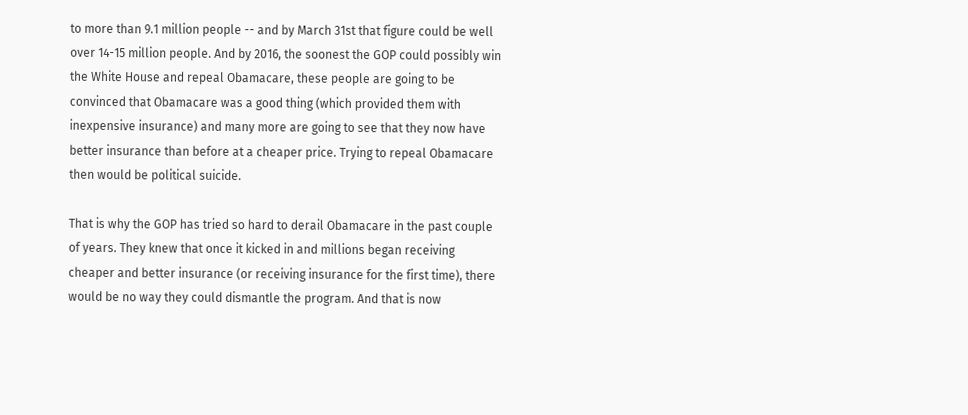to more than 9.1 million people -- and by March 31st that figure could be well over 14-15 million people. And by 2016, the soonest the GOP could possibly win the White House and repeal Obamacare, these people are going to be convinced that Obamacare was a good thing (which provided them with inexpensive insurance) and many more are going to see that they now have better insurance than before at a cheaper price. Trying to repeal Obamacare then would be political suicide.

That is why the GOP has tried so hard to derail Obamacare in the past couple of years. They knew that once it kicked in and millions began receiving cheaper and better insurance (or receiving insurance for the first time), there would be no way they could dismantle the program. And that is now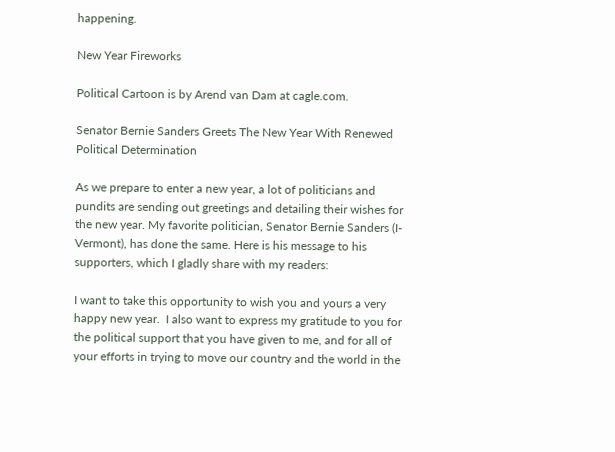happening.

New Year Fireworks

Political Cartoon is by Arend van Dam at cagle.com.

Senator Bernie Sanders Greets The New Year With Renewed Political Determination

As we prepare to enter a new year, a lot of politicians and pundits are sending out greetings and detailing their wishes for the new year. My favorite politician, Senator Bernie Sanders (I-Vermont), has done the same. Here is his message to his supporters, which I gladly share with my readers:

I want to take this opportunity to wish you and yours a very happy new year.  I also want to express my gratitude to you for the political support that you have given to me, and for all of your efforts in trying to move our country and the world in the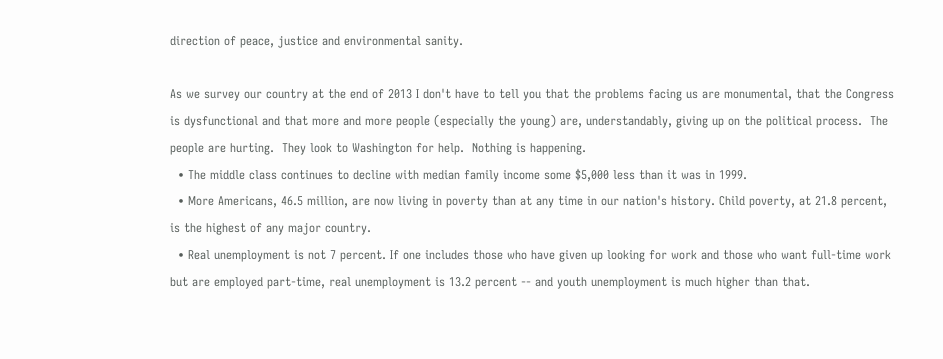direction of peace, justice and environmental sanity.

As we survey our country at the end of 2013 I don't have to tell you that the problems facing us are monumental, that the Congress is dysfunctional and that more and more people (especially the young) are, understandably, giving up on the political process.  The people are hurting.  They look to Washington for help.  Nothing is happening.
  • The middle class continues to decline with median family income some $5,000 less than it was in 1999.
  • More Americans, 46.5 million, are now living in poverty than at any time in our nation's history. Child poverty, at 21.8 percent, is the highest of any major country.
  • Real unemployment is not 7 percent. If one includes those who have given up looking for work and those who want full-time work but are employed part-time, real unemployment is 13.2 percent -- and youth unemployment is much higher than that.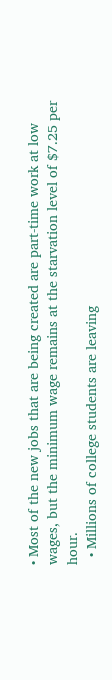• Most of the new jobs that are being created are part-time work at low wages, but the minimum wage remains at the starvation level of $7.25 per hour.
  • Millions of college students are leaving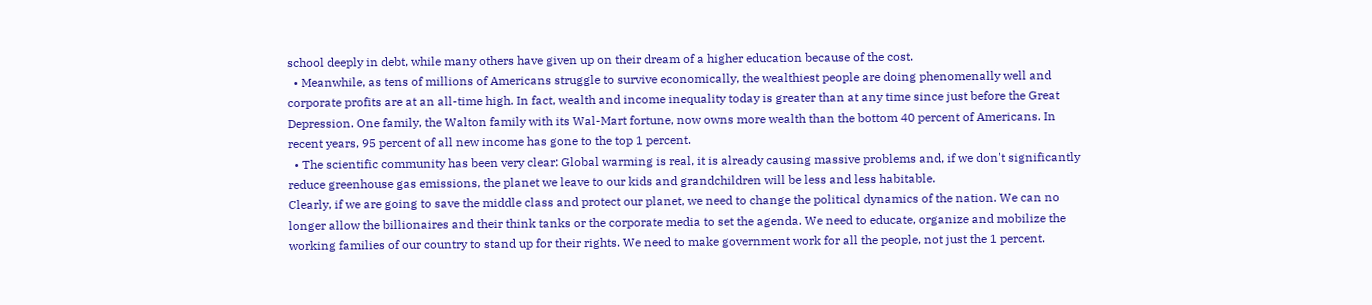school deeply in debt, while many others have given up on their dream of a higher education because of the cost.
  • Meanwhile, as tens of millions of Americans struggle to survive economically, the wealthiest people are doing phenomenally well and corporate profits are at an all-time high. In fact, wealth and income inequality today is greater than at any time since just before the Great Depression. One family, the Walton family with its Wal-Mart fortune, now owns more wealth than the bottom 40 percent of Americans. In recent years, 95 percent of all new income has gone to the top 1 percent.
  • The scientific community has been very clear: Global warming is real, it is already causing massive problems and, if we don't significantly reduce greenhouse gas emissions, the planet we leave to our kids and grandchildren will be less and less habitable.
Clearly, if we are going to save the middle class and protect our planet, we need to change the political dynamics of the nation. We can no longer allow the billionaires and their think tanks or the corporate media to set the agenda. We need to educate, organize and mobilize the working families of our country to stand up for their rights. We need to make government work for all the people, not just the 1 percent.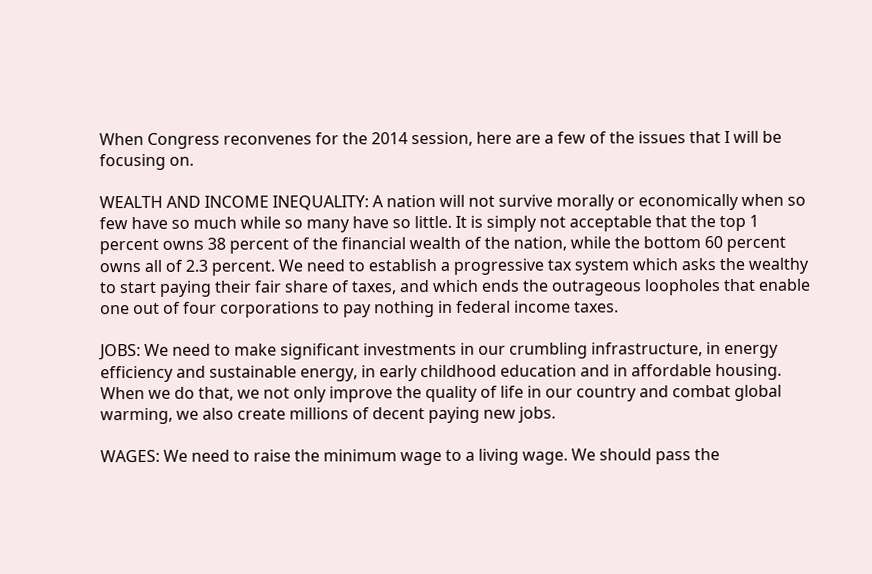When Congress reconvenes for the 2014 session, here are a few of the issues that I will be focusing on.

WEALTH AND INCOME INEQUALITY: A nation will not survive morally or economically when so few have so much while so many have so little. It is simply not acceptable that the top 1 percent owns 38 percent of the financial wealth of the nation, while the bottom 60 percent owns all of 2.3 percent. We need to establish a progressive tax system which asks the wealthy to start paying their fair share of taxes, and which ends the outrageous loopholes that enable one out of four corporations to pay nothing in federal income taxes.

JOBS: We need to make significant investments in our crumbling infrastructure, in energy efficiency and sustainable energy, in early childhood education and in affordable housing. When we do that, we not only improve the quality of life in our country and combat global warming, we also create millions of decent paying new jobs.

WAGES: We need to raise the minimum wage to a living wage. We should pass the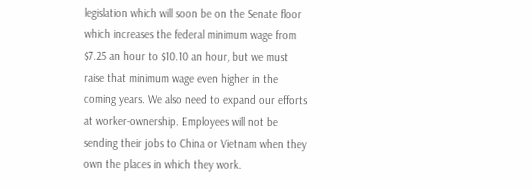legislation which will soon be on the Senate floor which increases the federal minimum wage from $7.25 an hour to $10.10 an hour, but we must raise that minimum wage even higher in the coming years. We also need to expand our efforts at worker-ownership. Employees will not be sending their jobs to China or Vietnam when they own the places in which they work.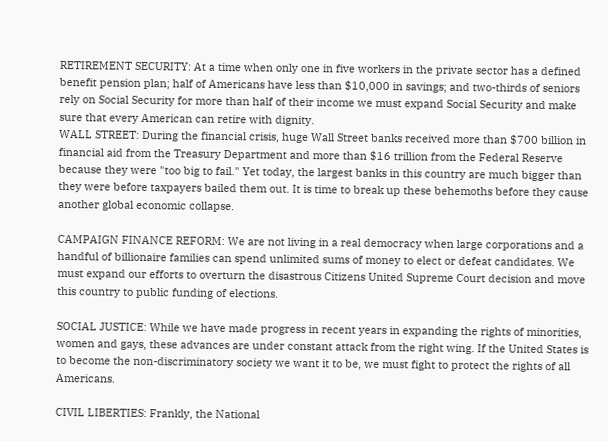RETIREMENT SECURITY: At a time when only one in five workers in the private sector has a defined benefit pension plan; half of Americans have less than $10,000 in savings; and two-thirds of seniors rely on Social Security for more than half of their income we must expand Social Security and make sure that every American can retire with dignity.
WALL STREET: During the financial crisis, huge Wall Street banks received more than $700 billion in financial aid from the Treasury Department and more than $16 trillion from the Federal Reserve because they were "too big to fail." Yet today, the largest banks in this country are much bigger than they were before taxpayers bailed them out. It is time to break up these behemoths before they cause another global economic collapse.

CAMPAIGN FINANCE REFORM: We are not living in a real democracy when large corporations and a handful of billionaire families can spend unlimited sums of money to elect or defeat candidates. We must expand our efforts to overturn the disastrous Citizens United Supreme Court decision and move this country to public funding of elections.

SOCIAL JUSTICE: While we have made progress in recent years in expanding the rights of minorities, women and gays, these advances are under constant attack from the right wing. If the United States is to become the non-discriminatory society we want it to be, we must fight to protect the rights of all Americans.

CIVIL LIBERTIES: Frankly, the National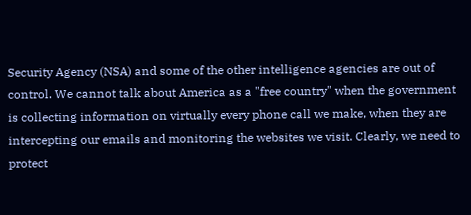Security Agency (NSA) and some of the other intelligence agencies are out of control. We cannot talk about America as a "free country" when the government is collecting information on virtually every phone call we make, when they are intercepting our emails and monitoring the websites we visit. Clearly, we need to protect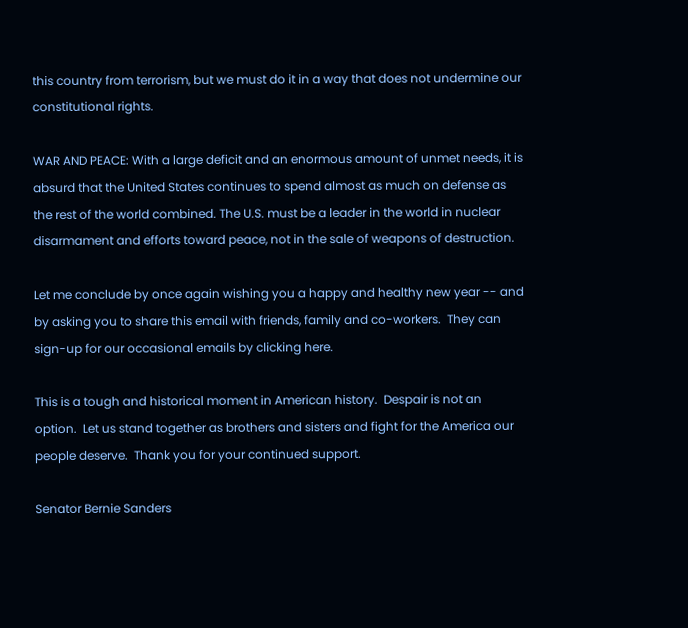this country from terrorism, but we must do it in a way that does not undermine our constitutional rights.

WAR AND PEACE: With a large deficit and an enormous amount of unmet needs, it is absurd that the United States continues to spend almost as much on defense as the rest of the world combined. The U.S. must be a leader in the world in nuclear disarmament and efforts toward peace, not in the sale of weapons of destruction.

Let me conclude by once again wishing you a happy and healthy new year -- and by asking you to share this email with friends, family and co-workers.  They can sign-up for our occasional emails by clicking here.

This is a tough and historical moment in American history.  Despair is not an option.  Let us stand together as brothers and sisters and fight for the America our people deserve.  Thank you for your continued support.

Senator Bernie Sanders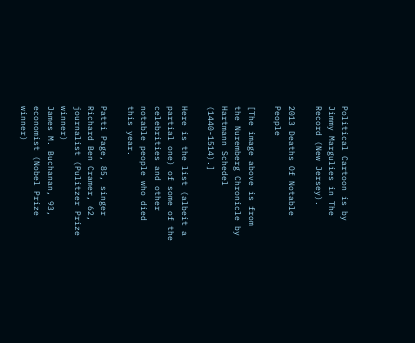Political Cartoon is by Jimmy Margulies in The Record (New Jersey).

2013 Deaths Of Notable People

[The image above is from the Nuremberg Chronicle by Hartmann Schedel (1440-1514).]

Here is the list (albeit a partial one) of some of the celebrities and other notable people who died this year.

Patti Page, 85, singer
Richard Ben Cramer, 62, journalist (Pulitzer Prize winner)
James M. Buchanan, 93, economist (Nobel Prize winner)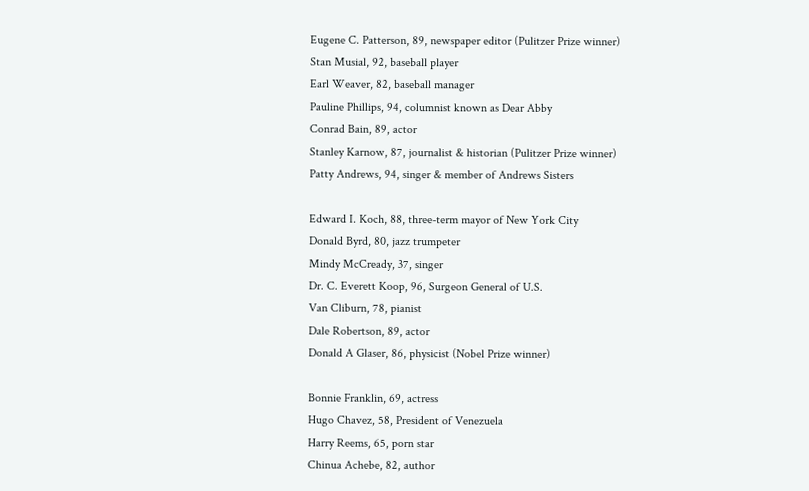Eugene C. Patterson, 89, newspaper editor (Pulitzer Prize winner)
Stan Musial, 92, baseball player
Earl Weaver, 82, baseball manager
Pauline Phillips, 94, columnist known as Dear Abby
Conrad Bain, 89, actor
Stanley Karnow, 87, journalist & historian (Pulitzer Prize winner)
Patty Andrews, 94, singer & member of Andrews Sisters

Edward I. Koch, 88, three-term mayor of New York City
Donald Byrd, 80, jazz trumpeter
Mindy McCready, 37, singer
Dr. C. Everett Koop, 96, Surgeon General of U.S.
Van Cliburn, 78, pianist
Dale Robertson, 89, actor
Donald A Glaser, 86, physicist (Nobel Prize winner)

Bonnie Franklin, 69, actress
Hugo Chavez, 58, President of Venezuela
Harry Reems, 65, porn star
Chinua Achebe, 82, author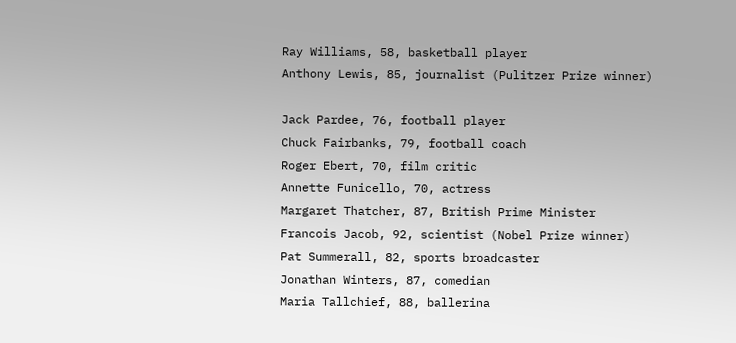Ray Williams, 58, basketball player
Anthony Lewis, 85, journalist (Pulitzer Prize winner)

Jack Pardee, 76, football player
Chuck Fairbanks, 79, football coach
Roger Ebert, 70, film critic
Annette Funicello, 70, actress
Margaret Thatcher, 87, British Prime Minister
Francois Jacob, 92, scientist (Nobel Prize winner)
Pat Summerall, 82, sports broadcaster
Jonathan Winters, 87, comedian
Maria Tallchief, 88, ballerina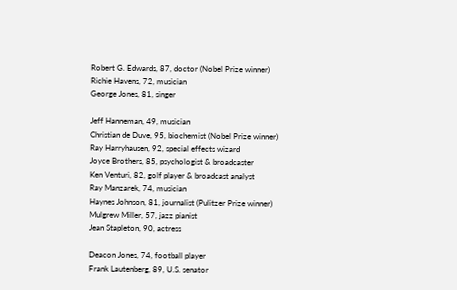Robert G. Edwards, 87, doctor (Nobel Prize winner)
Richie Havens, 72, musician
George Jones, 81, singer

Jeff Hanneman, 49, musician
Christian de Duve, 95, biochemist (Nobel Prize winner)
Ray Harryhausen, 92, special effects wizard
Joyce Brothers, 85, psychologist & broadcaster
Ken Venturi, 82, golf player & broadcast analyst
Ray Manzarek, 74, musician
Haynes Johnson, 81, journalist (Pulitzer Prize winner)
Mulgrew Miller, 57, jazz pianist
Jean Stapleton, 90, actress

Deacon Jones, 74, football player
Frank Lautenberg, 89, U.S. senator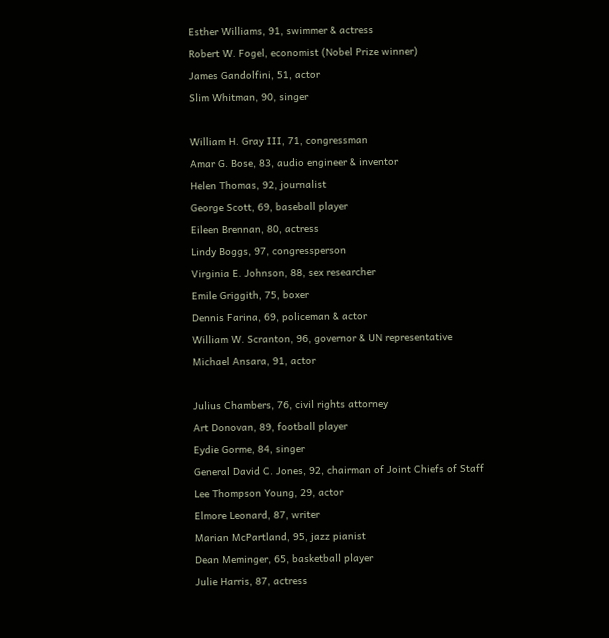Esther Williams, 91, swimmer & actress
Robert W. Fogel, economist (Nobel Prize winner)
James Gandolfini, 51, actor
Slim Whitman, 90, singer

William H. Gray III, 71, congressman
Amar G. Bose, 83, audio engineer & inventor
Helen Thomas, 92, journalist
George Scott, 69, baseball player
Eileen Brennan, 80, actress
Lindy Boggs, 97, congressperson
Virginia E. Johnson, 88, sex researcher
Emile Griggith, 75, boxer
Dennis Farina, 69, policeman & actor
William W. Scranton, 96, governor & UN representative
Michael Ansara, 91, actor

Julius Chambers, 76, civil rights attorney
Art Donovan, 89, football player
Eydie Gorme, 84, singer
General David C. Jones, 92, chairman of Joint Chiefs of Staff
Lee Thompson Young, 29, actor
Elmore Leonard, 87, writer
Marian McPartland, 95, jazz pianist
Dean Meminger, 65, basketball player
Julie Harris, 87, actress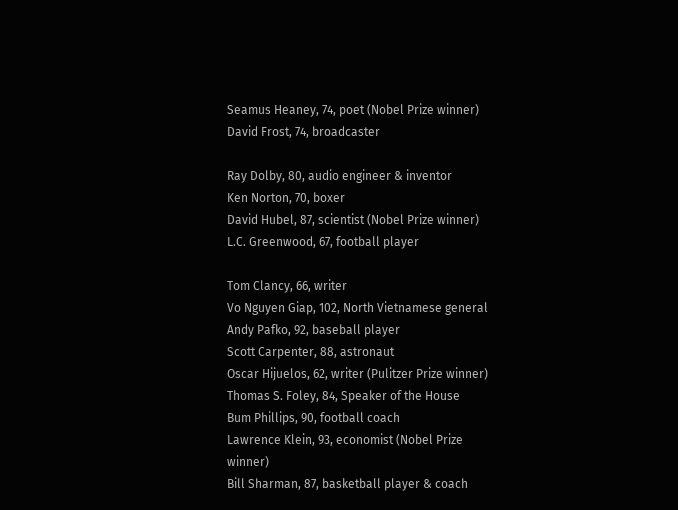Seamus Heaney, 74, poet (Nobel Prize winner)
David Frost, 74, broadcaster

Ray Dolby, 80, audio engineer & inventor
Ken Norton, 70, boxer
David Hubel, 87, scientist (Nobel Prize winner)
L.C. Greenwood, 67, football player

Tom Clancy, 66, writer
Vo Nguyen Giap, 102, North Vietnamese general
Andy Pafko, 92, baseball player
Scott Carpenter, 88, astronaut
Oscar Hijuelos, 62, writer (Pulitzer Prize winner)
Thomas S. Foley, 84, Speaker of the House
Bum Phillips, 90, football coach
Lawrence Klein, 93, economist (Nobel Prize winner)
Bill Sharman, 87, basketball player & coach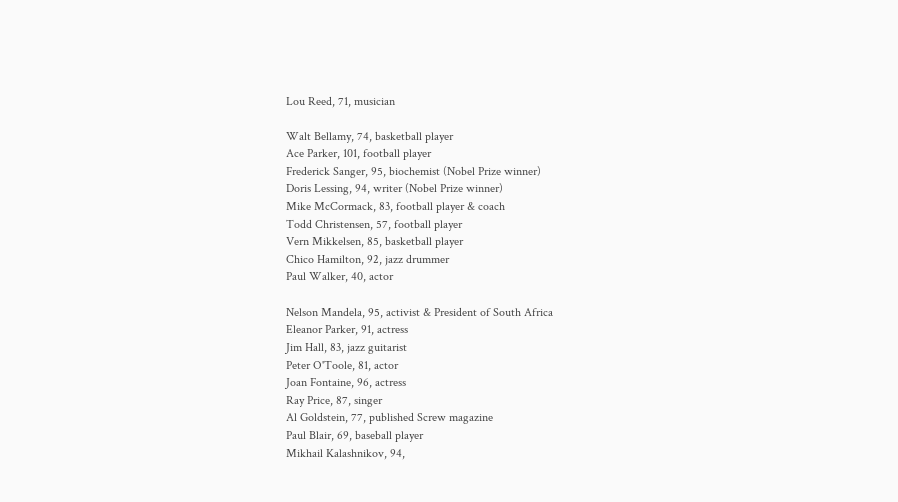Lou Reed, 71, musician

Walt Bellamy, 74, basketball player
Ace Parker, 101, football player
Frederick Sanger, 95, biochemist (Nobel Prize winner)
Doris Lessing, 94, writer (Nobel Prize winner)
Mike McCormack, 83, football player & coach
Todd Christensen, 57, football player
Vern Mikkelsen, 85, basketball player
Chico Hamilton, 92, jazz drummer
Paul Walker, 40, actor

Nelson Mandela, 95, activist & President of South Africa
Eleanor Parker, 91, actress
Jim Hall, 83, jazz guitarist
Peter O'Toole, 81, actor
Joan Fontaine, 96, actress
Ray Price, 87, singer
Al Goldstein, 77, published Screw magazine
Paul Blair, 69, baseball player
Mikhail Kalashnikov, 94,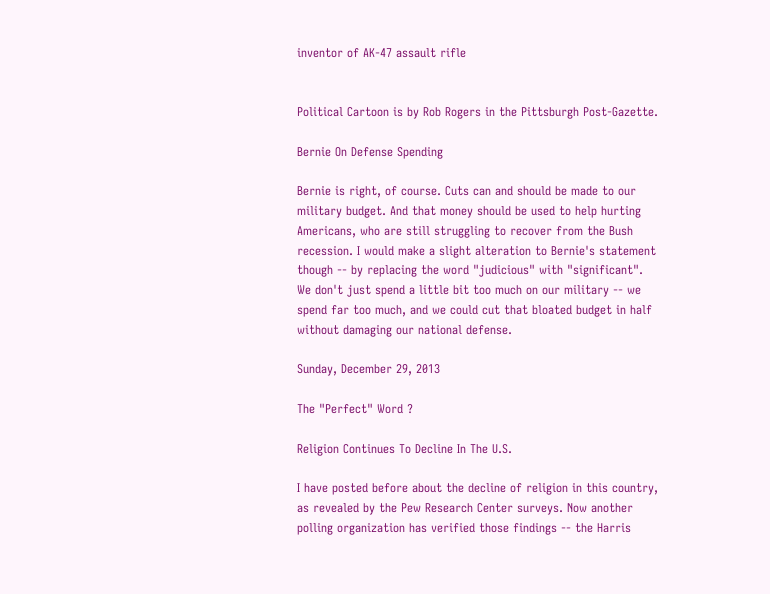inventor of AK-47 assault rifle


Political Cartoon is by Rob Rogers in the Pittsburgh Post-Gazette.

Bernie On Defense Spending

Bernie is right, of course. Cuts can and should be made to our military budget. And that money should be used to help hurting Americans, who are still struggling to recover from the Bush recession. I would make a slight alteration to Bernie's statement though -- by replacing the word "judicious" with "significant". We don't just spend a little bit too much on our military -- we spend far too much, and we could cut that bloated budget in half without damaging our national defense.

Sunday, December 29, 2013

The "Perfect" Word ?

Religion Continues To Decline In The U.S.

I have posted before about the decline of religion in this country, as revealed by the Pew Research Center surveys. Now another polling organization has verified those findings -- the Harris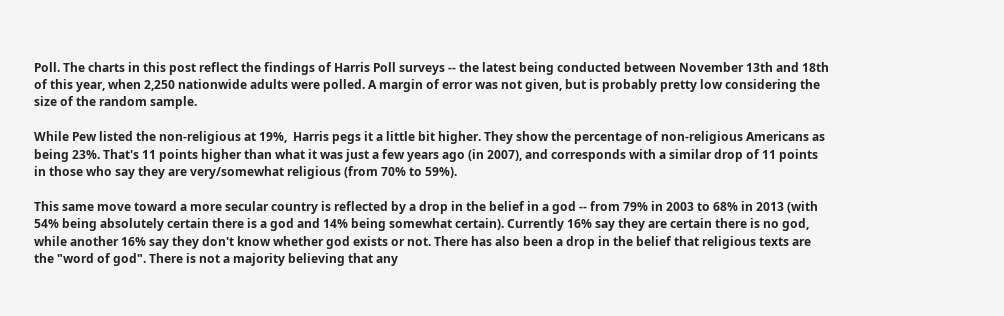Poll. The charts in this post reflect the findings of Harris Poll surveys -- the latest being conducted between November 13th and 18th of this year, when 2,250 nationwide adults were polled. A margin of error was not given, but is probably pretty low considering the size of the random sample.

While Pew listed the non-religious at 19%,  Harris pegs it a little bit higher. They show the percentage of non-religious Americans as being 23%. That's 11 points higher than what it was just a few years ago (in 2007), and corresponds with a similar drop of 11 points in those who say they are very/somewhat religious (from 70% to 59%).

This same move toward a more secular country is reflected by a drop in the belief in a god -- from 79% in 2003 to 68% in 2013 (with 54% being absolutely certain there is a god and 14% being somewhat certain). Currently 16% say they are certain there is no god, while another 16% say they don't know whether god exists or not. There has also been a drop in the belief that religious texts are the "word of god". There is not a majority believing that any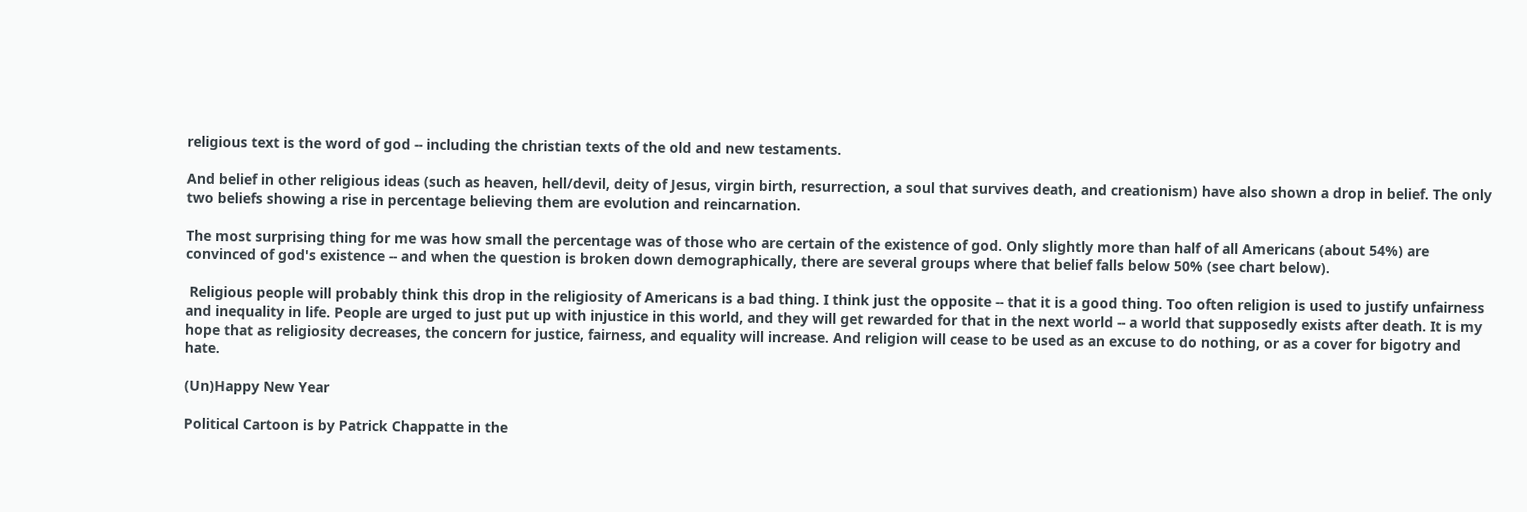religious text is the word of god -- including the christian texts of the old and new testaments.

And belief in other religious ideas (such as heaven, hell/devil, deity of Jesus, virgin birth, resurrection, a soul that survives death, and creationism) have also shown a drop in belief. The only two beliefs showing a rise in percentage believing them are evolution and reincarnation.

The most surprising thing for me was how small the percentage was of those who are certain of the existence of god. Only slightly more than half of all Americans (about 54%) are convinced of god's existence -- and when the question is broken down demographically, there are several groups where that belief falls below 50% (see chart below).

 Religious people will probably think this drop in the religiosity of Americans is a bad thing. I think just the opposite -- that it is a good thing. Too often religion is used to justify unfairness and inequality in life. People are urged to just put up with injustice in this world, and they will get rewarded for that in the next world -- a world that supposedly exists after death. It is my hope that as religiosity decreases, the concern for justice, fairness, and equality will increase. And religion will cease to be used as an excuse to do nothing, or as a cover for bigotry and hate.

(Un)Happy New Year

Political Cartoon is by Patrick Chappatte in the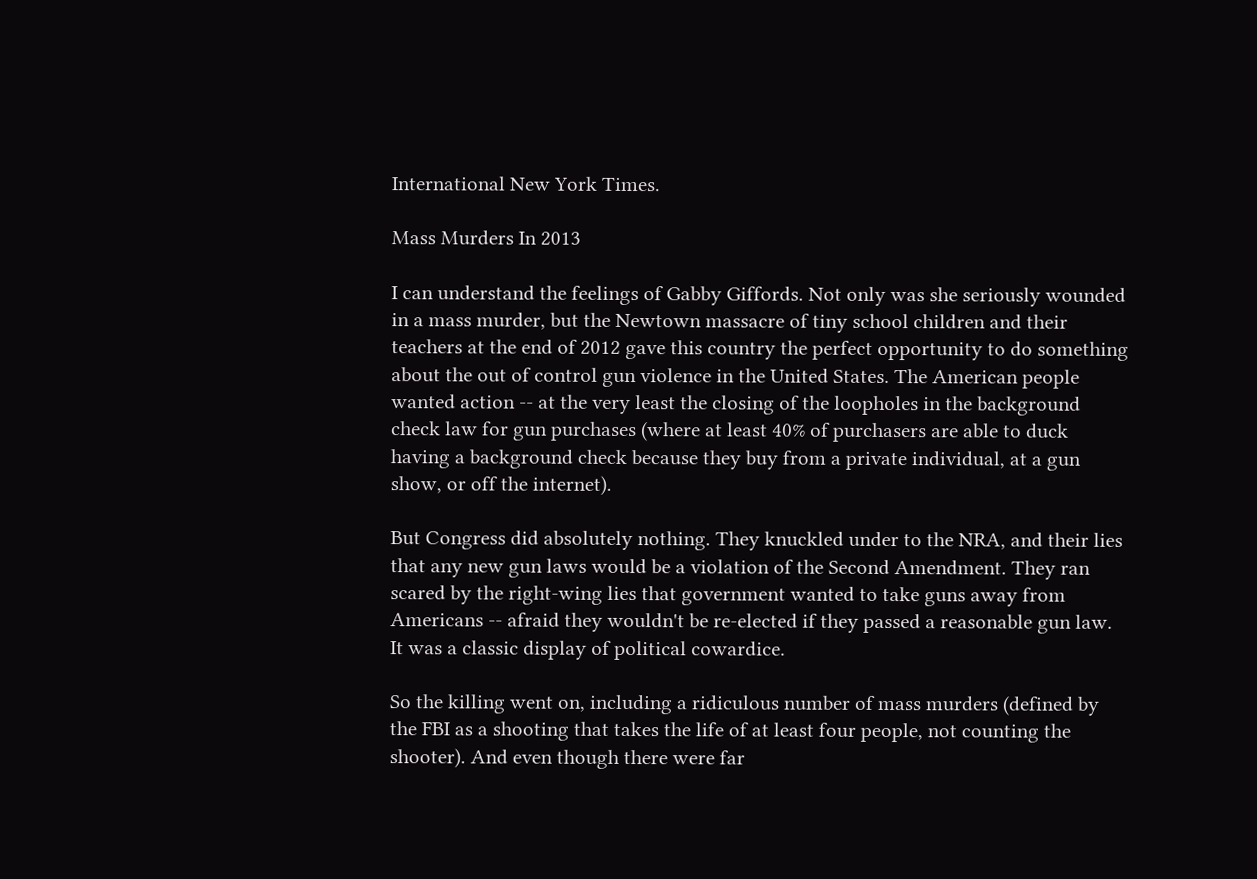International New York Times.

Mass Murders In 2013

I can understand the feelings of Gabby Giffords. Not only was she seriously wounded in a mass murder, but the Newtown massacre of tiny school children and their teachers at the end of 2012 gave this country the perfect opportunity to do something about the out of control gun violence in the United States. The American people wanted action -- at the very least the closing of the loopholes in the background check law for gun purchases (where at least 40% of purchasers are able to duck having a background check because they buy from a private individual, at a gun show, or off the internet).

But Congress did absolutely nothing. They knuckled under to the NRA, and their lies that any new gun laws would be a violation of the Second Amendment. They ran scared by the right-wing lies that government wanted to take guns away from Americans -- afraid they wouldn't be re-elected if they passed a reasonable gun law. It was a classic display of political cowardice.

So the killing went on, including a ridiculous number of mass murders (defined by the FBI as a shooting that takes the life of at least four people, not counting the shooter). And even though there were far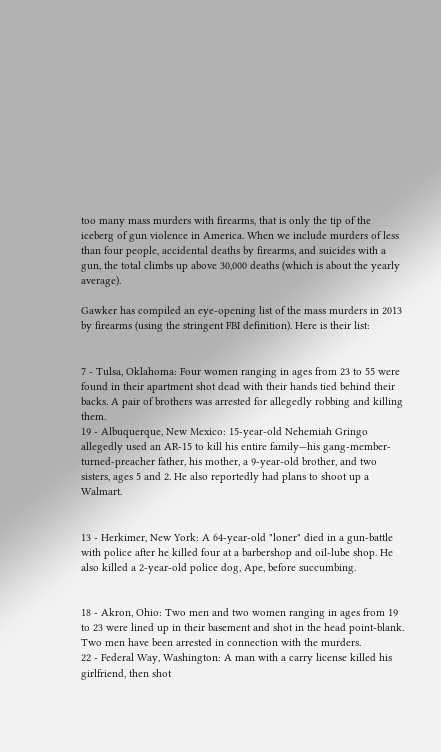too many mass murders with firearms, that is only the tip of the iceberg of gun violence in America. When we include murders of less than four people, accidental deaths by firearms, and suicides with a gun, the total climbs up above 30,000 deaths (which is about the yearly average).

Gawker has compiled an eye-opening list of the mass murders in 2013 by firearms (using the stringent FBI definition). Here is their list:


7 - Tulsa, Oklahoma: Four women ranging in ages from 23 to 55 were found in their apartment shot dead with their hands tied behind their backs. A pair of brothers was arrested for allegedly robbing and killing them.
19 - Albuquerque, New Mexico: 15-year-old Nehemiah Gringo allegedly used an AR-15 to kill his entire family—his gang-member-turned-preacher father, his mother, a 9-year-old brother, and two sisters, ages 5 and 2. He also reportedly had plans to shoot up a Walmart.


13 - Herkimer, New York: A 64-year-old "loner" died in a gun-battle with police after he killed four at a barbershop and oil-lube shop. He also killed a 2-year-old police dog, Ape, before succumbing.


18 - Akron, Ohio: Two men and two women ranging in ages from 19 to 23 were lined up in their basement and shot in the head point-blank. Two men have been arrested in connection with the murders.
22 - Federal Way, Washington: A man with a carry license killed his girlfriend, then shot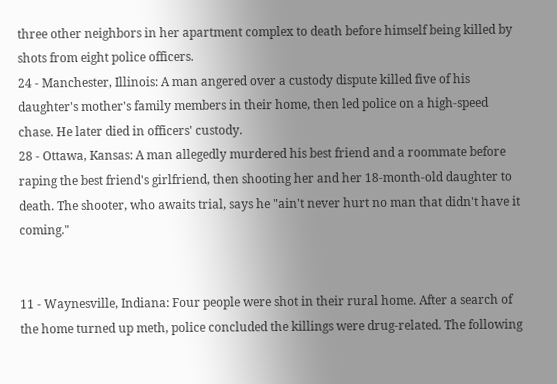three other neighbors in her apartment complex to death before himself being killed by shots from eight police officers.
24 - Manchester, Illinois: A man angered over a custody dispute killed five of his daughter's mother's family members in their home, then led police on a high-speed chase. He later died in officers' custody.
28 - Ottawa, Kansas: A man allegedly murdered his best friend and a roommate before raping the best friend's girlfriend, then shooting her and her 18-month-old daughter to death. The shooter, who awaits trial, says he "ain't never hurt no man that didn't have it coming."


11 - Waynesville, Indiana: Four people were shot in their rural home. After a search of the home turned up meth, police concluded the killings were drug-related. The following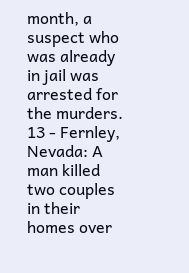month, a suspect who was already in jail was arrested for the murders.
13 - Fernley, Nevada: A man killed two couples in their homes over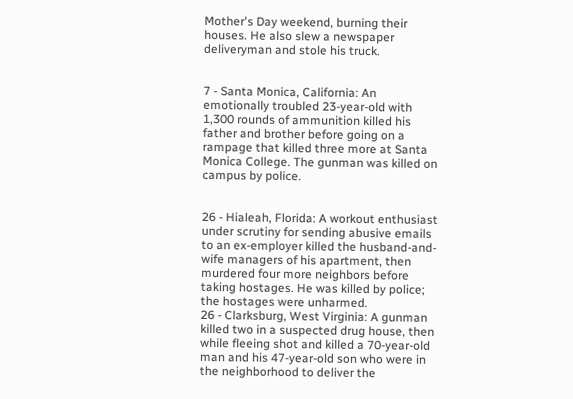Mother's Day weekend, burning their houses. He also slew a newspaper deliveryman and stole his truck.


7 - Santa Monica, California: An emotionally troubled 23-year-old with 1,300 rounds of ammunition killed his father and brother before going on a rampage that killed three more at Santa Monica College. The gunman was killed on campus by police.


26 - Hialeah, Florida: A workout enthusiast under scrutiny for sending abusive emails to an ex-employer killed the husband-and-wife managers of his apartment, then murdered four more neighbors before taking hostages. He was killed by police; the hostages were unharmed.
26 - Clarksburg, West Virginia: A gunman killed two in a suspected drug house, then while fleeing shot and killed a 70-year-old man and his 47-year-old son who were in the neighborhood to deliver the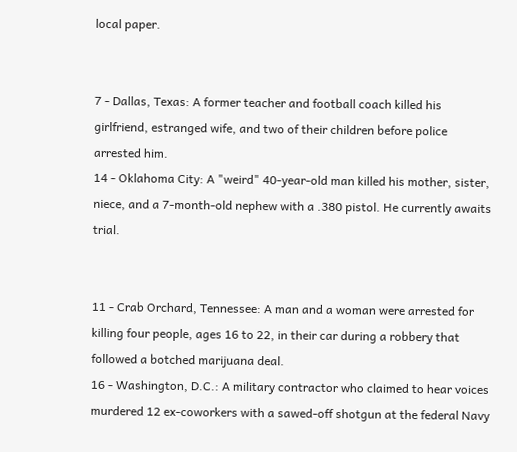local paper.


7 - Dallas, Texas: A former teacher and football coach killed his girlfriend, estranged wife, and two of their children before police arrested him.
14 - Oklahoma City: A "weird" 40-year-old man killed his mother, sister, niece, and a 7-month-old nephew with a .380 pistol. He currently awaits trial.


11 - Crab Orchard, Tennessee: A man and a woman were arrested for killing four people, ages 16 to 22, in their car during a robbery that followed a botched marijuana deal.
16 - Washington, D.C.: A military contractor who claimed to hear voices murdered 12 ex-coworkers with a sawed-off shotgun at the federal Navy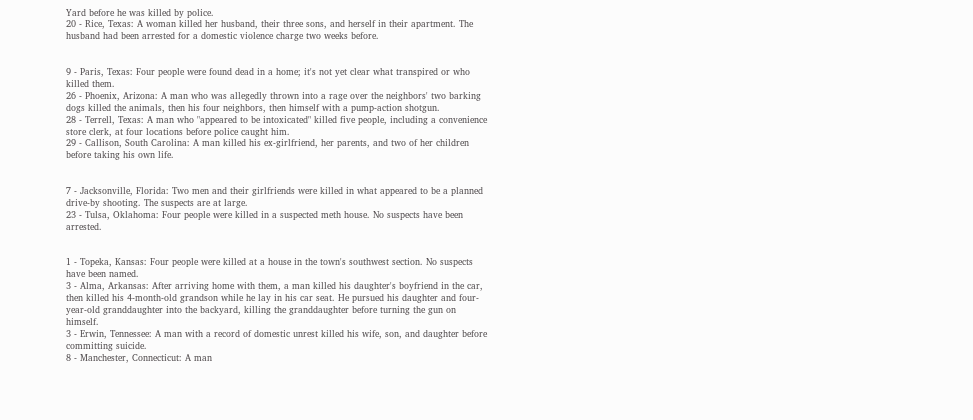Yard before he was killed by police.
20 - Rice, Texas: A woman killed her husband, their three sons, and herself in their apartment. The husband had been arrested for a domestic violence charge two weeks before.


9 - Paris, Texas: Four people were found dead in a home; it's not yet clear what transpired or who killed them.
26 - Phoenix, Arizona: A man who was allegedly thrown into a rage over the neighbors' two barking dogs killed the animals, then his four neighbors, then himself with a pump-action shotgun.
28 - Terrell, Texas: A man who "appeared to be intoxicated" killed five people, including a convenience store clerk, at four locations before police caught him.
29 - Callison, South Carolina: A man killed his ex-girlfriend, her parents, and two of her children before taking his own life.


7 - Jacksonville, Florida: Two men and their girlfriends were killed in what appeared to be a planned drive-by shooting. The suspects are at large.
23 - Tulsa, Oklahoma: Four people were killed in a suspected meth house. No suspects have been arrested.


1 - Topeka, Kansas: Four people were killed at a house in the town's southwest section. No suspects have been named.
3 - Alma, Arkansas: After arriving home with them, a man killed his daughter's boyfriend in the car, then killed his 4-month-old grandson while he lay in his car seat. He pursued his daughter and four-year-old granddaughter into the backyard, killing the granddaughter before turning the gun on himself.
3 - Erwin, Tennessee: A man with a record of domestic unrest killed his wife, son, and daughter before committing suicide.
8 - Manchester, Connecticut: A man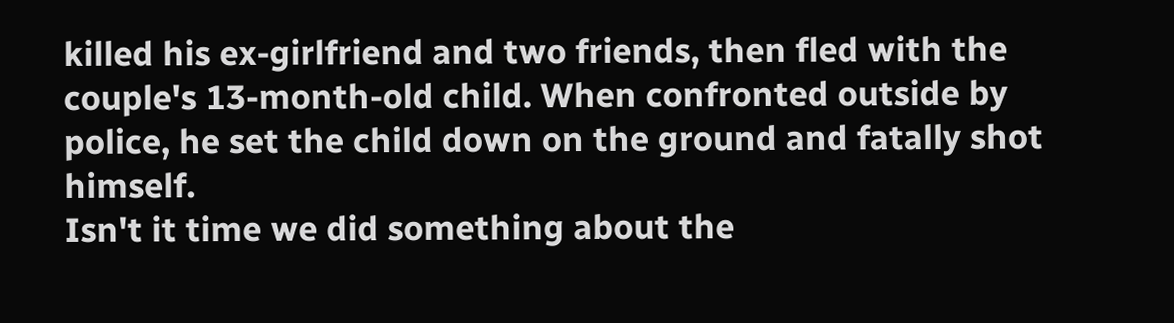killed his ex-girlfriend and two friends, then fled with the couple's 13-month-old child. When confronted outside by police, he set the child down on the ground and fatally shot himself.
Isn't it time we did something about the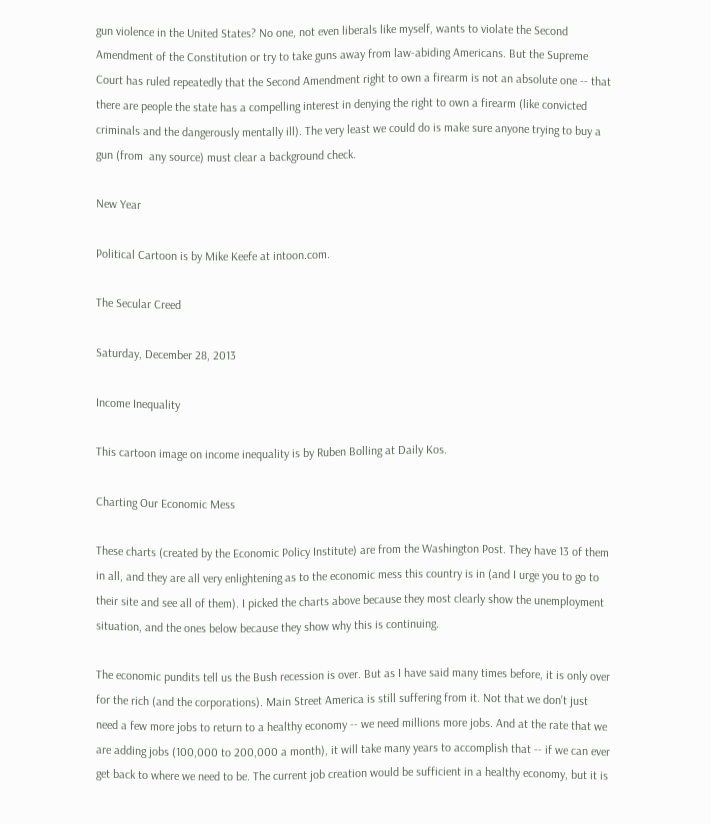gun violence in the United States? No one, not even liberals like myself, wants to violate the Second Amendment of the Constitution or try to take guns away from law-abiding Americans. But the Supreme Court has ruled repeatedly that the Second Amendment right to own a firearm is not an absolute one -- that there are people the state has a compelling interest in denying the right to own a firearm (like convicted criminals and the dangerously mentally ill). The very least we could do is make sure anyone trying to buy a gun (from  any source) must clear a background check.

New Year

Political Cartoon is by Mike Keefe at intoon.com.

The Secular Creed

Saturday, December 28, 2013

Income Inequality

This cartoon image on income inequality is by Ruben Bolling at Daily Kos.

Charting Our Economic Mess

These charts (created by the Economic Policy Institute) are from the Washington Post. They have 13 of them in all, and they are all very enlightening as to the economic mess this country is in (and I urge you to go to their site and see all of them). I picked the charts above because they most clearly show the unemployment situation, and the ones below because they show why this is continuing.

The economic pundits tell us the Bush recession is over. But as I have said many times before, it is only over for the rich (and the corporations). Main Street America is still suffering from it. Not that we don't just need a few more jobs to return to a healthy economy -- we need millions more jobs. And at the rate that we are adding jobs (100,000 to 200,000 a month), it will take many years to accomplish that -- if we can ever get back to where we need to be. The current job creation would be sufficient in a healthy economy, but it is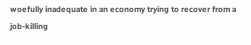woefully inadequate in an economy trying to recover from a job-killing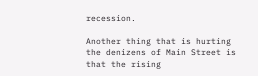recession.

Another thing that is hurting the denizens of Main Street is that the rising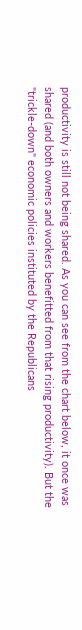productivity is still not being shared. As you can see from the chart below, it once was shared (and both owners and workers benefitted from that rising productivity). But the "trickle-down" economic policies instituted by the Republicans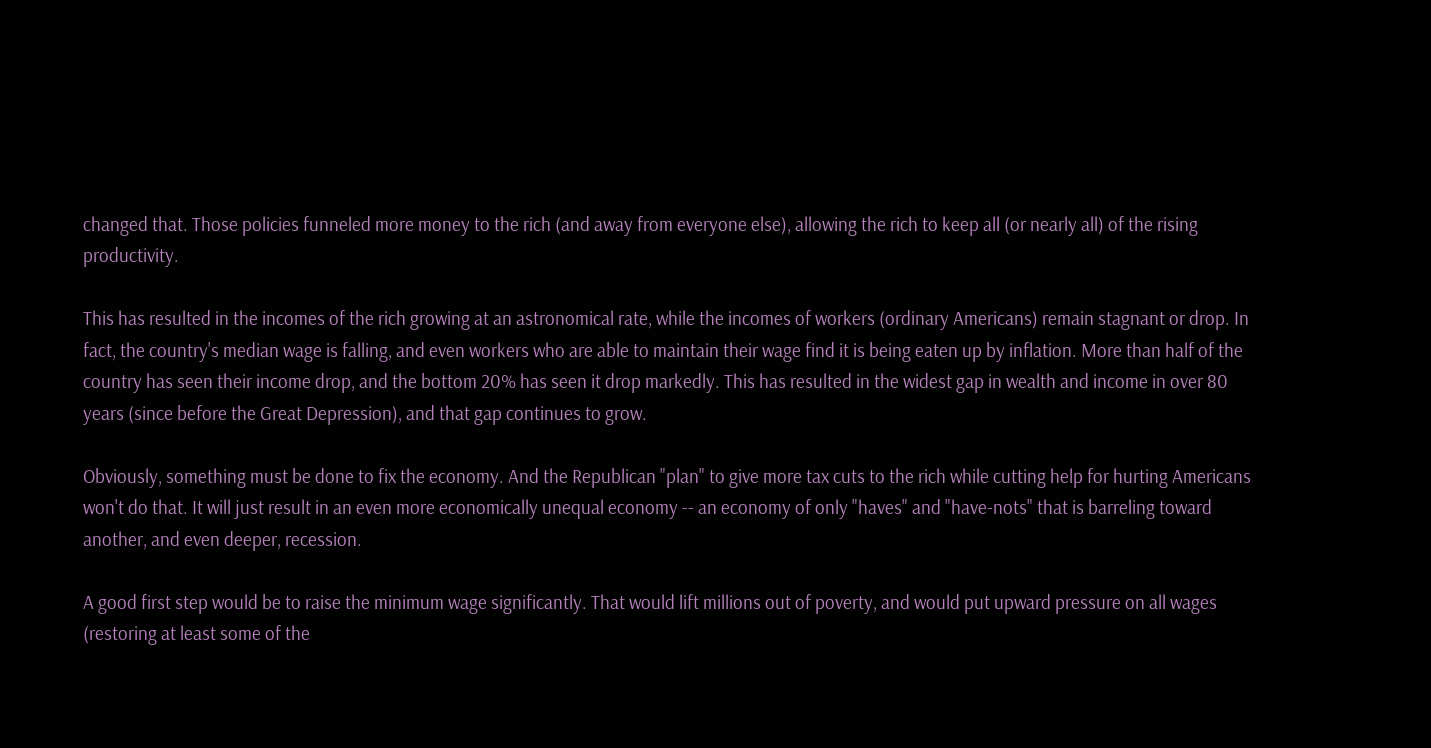changed that. Those policies funneled more money to the rich (and away from everyone else), allowing the rich to keep all (or nearly all) of the rising productivity.

This has resulted in the incomes of the rich growing at an astronomical rate, while the incomes of workers (ordinary Americans) remain stagnant or drop. In fact, the country's median wage is falling, and even workers who are able to maintain their wage find it is being eaten up by inflation. More than half of the country has seen their income drop, and the bottom 20% has seen it drop markedly. This has resulted in the widest gap in wealth and income in over 80 years (since before the Great Depression), and that gap continues to grow.

Obviously, something must be done to fix the economy. And the Republican "plan" to give more tax cuts to the rich while cutting help for hurting Americans won't do that. It will just result in an even more economically unequal economy -- an economy of only "haves" and "have-nots" that is barreling toward another, and even deeper, recession.

A good first step would be to raise the minimum wage significantly. That would lift millions out of poverty, and would put upward pressure on all wages (restoring at least some of the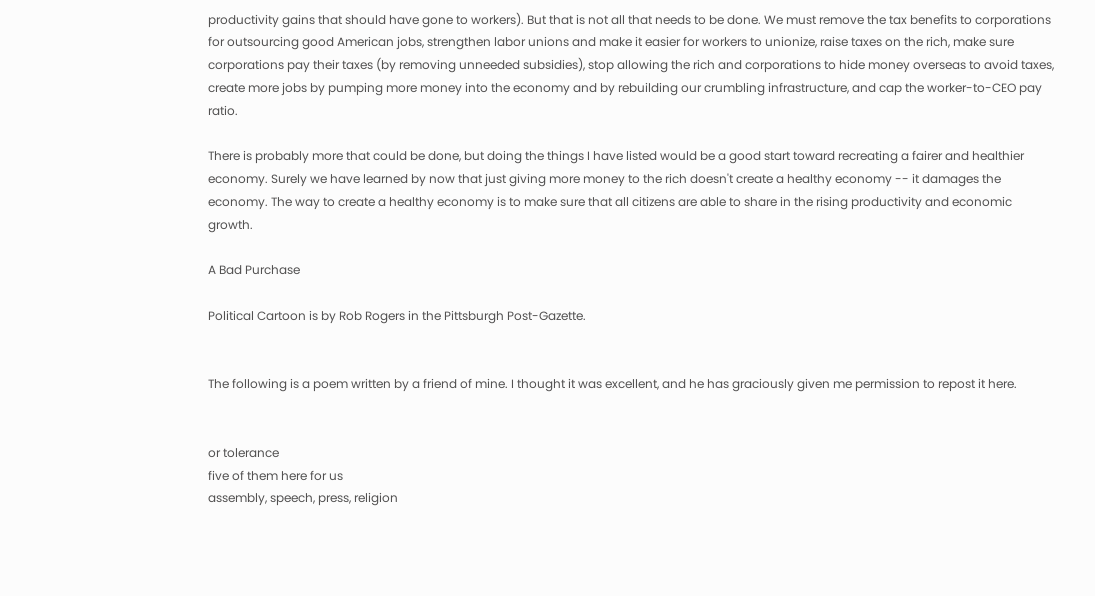productivity gains that should have gone to workers). But that is not all that needs to be done. We must remove the tax benefits to corporations for outsourcing good American jobs, strengthen labor unions and make it easier for workers to unionize, raise taxes on the rich, make sure corporations pay their taxes (by removing unneeded subsidies), stop allowing the rich and corporations to hide money overseas to avoid taxes, create more jobs by pumping more money into the economy and by rebuilding our crumbling infrastructure, and cap the worker-to-CEO pay ratio.

There is probably more that could be done, but doing the things I have listed would be a good start toward recreating a fairer and healthier economy. Surely we have learned by now that just giving more money to the rich doesn't create a healthy economy -- it damages the economy. The way to create a healthy economy is to make sure that all citizens are able to share in the rising productivity and economic growth.

A Bad Purchase

Political Cartoon is by Rob Rogers in the Pittsburgh Post-Gazette.


The following is a poem written by a friend of mine. I thought it was excellent, and he has graciously given me permission to repost it here.


or tolerance
five of them here for us
assembly, speech, press, religion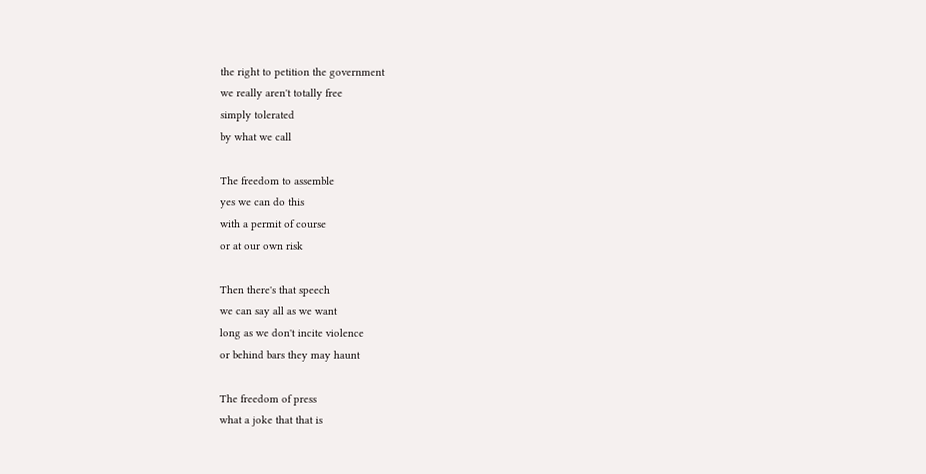the right to petition the government
we really aren't totally free
simply tolerated
by what we call

The freedom to assemble
yes we can do this
with a permit of course
or at our own risk

Then there's that speech
we can say all as we want
long as we don't incite violence
or behind bars they may haunt

The freedom of press
what a joke that that is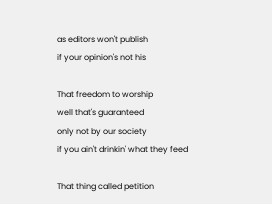as editors won't publish
if your opinion's not his

That freedom to worship
well that's guaranteed
only not by our society
if you ain't drinkin' what they feed

That thing called petition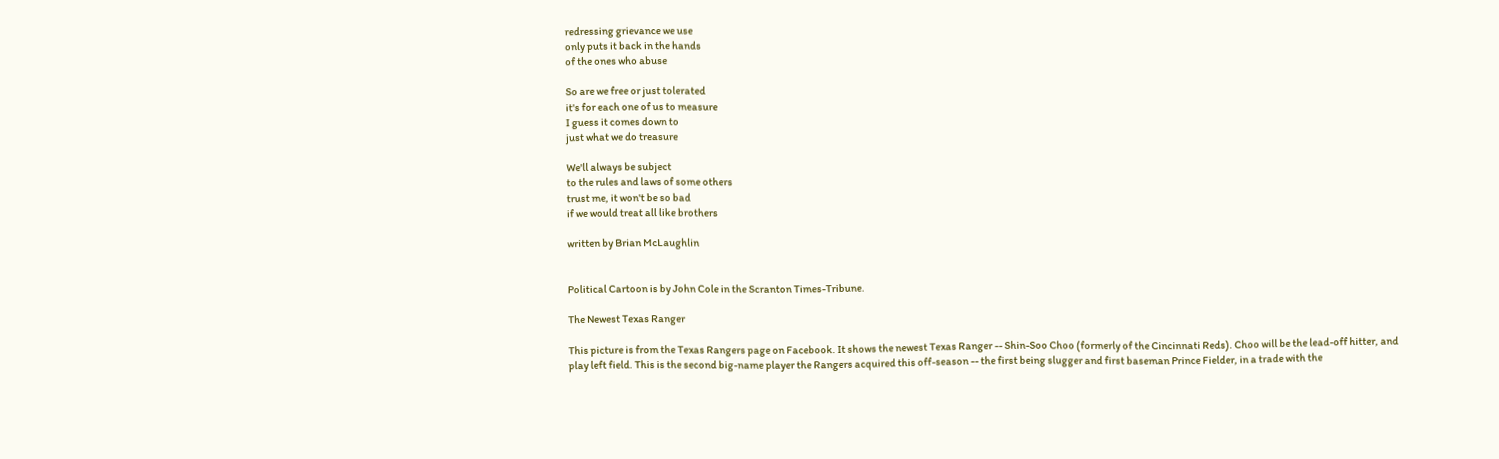redressing grievance we use
only puts it back in the hands
of the ones who abuse

So are we free or just tolerated
it's for each one of us to measure
I guess it comes down to
just what we do treasure

We'll always be subject
to the rules and laws of some others
trust me, it won't be so bad
if we would treat all like brothers

written by Brian McLaughlin


Political Cartoon is by John Cole in the Scranton Times-Tribune.

The Newest Texas Ranger

This picture is from the Texas Rangers page on Facebook. It shows the newest Texas Ranger -- Shin-Soo Choo (formerly of the Cincinnati Reds). Choo will be the lead-off hitter, and play left field. This is the second big-name player the Rangers acquired this off-season -- the first being slugger and first baseman Prince Fielder, in a trade with the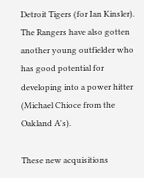Detroit Tigers (for Ian Kinsler). The Rangers have also gotten another young outfielder who has good potential for developing into a power hitter (Michael Chioce from the Oakland A's).

These new acquisitions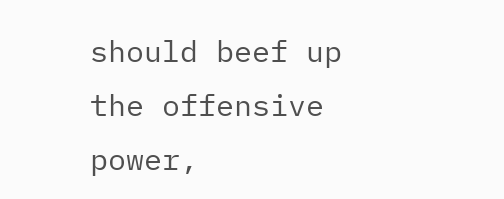should beef up the offensive power,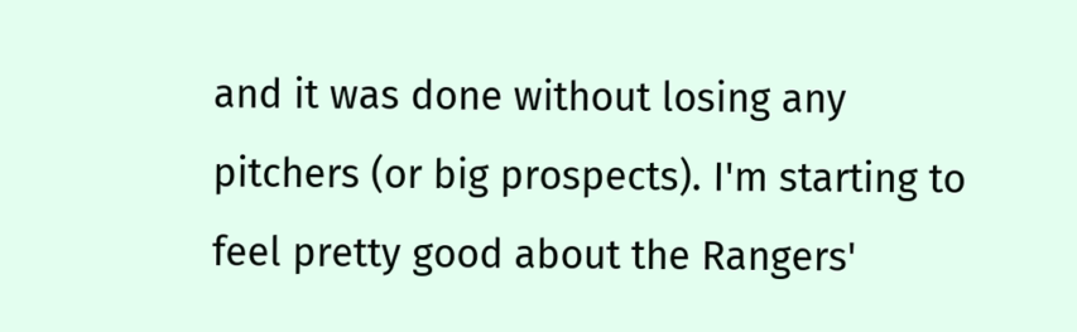and it was done without losing any pitchers (or big prospects). I'm starting to feel pretty good about the Rangers'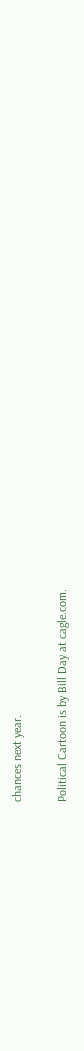chances next year.


Political Cartoon is by Bill Day at cagle.com.